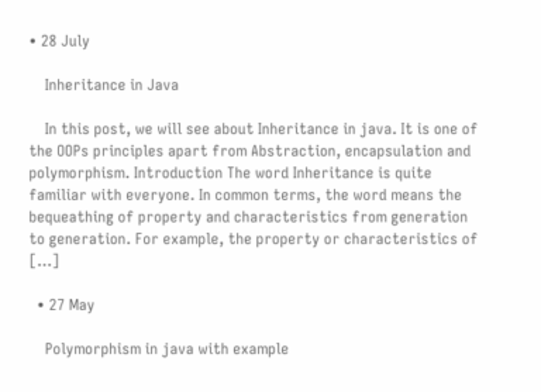• 28 July

    Inheritance in Java

    In this post, we will see about Inheritance in java. It is one of the OOPs principles apart from Abstraction, encapsulation and polymorphism. Introduction The word Inheritance is quite familiar with everyone. In common terms, the word means the bequeathing of property and characteristics from generation to generation. For example, the property or characteristics of […]

  • 27 May

    Polymorphism in java with example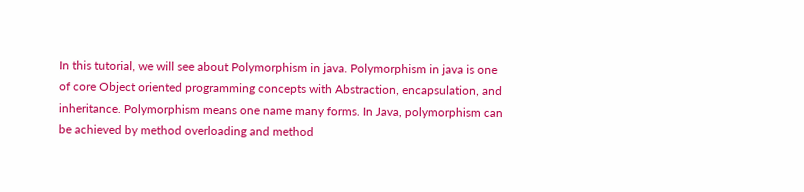In this tutorial, we will see about Polymorphism in java. Polymorphism in java is one of core Object oriented programming concepts with Abstraction, encapsulation, and inheritance. Polymorphism means one name many forms. In Java, polymorphism can be achieved by method overloading and method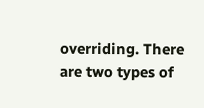overriding. There are two types of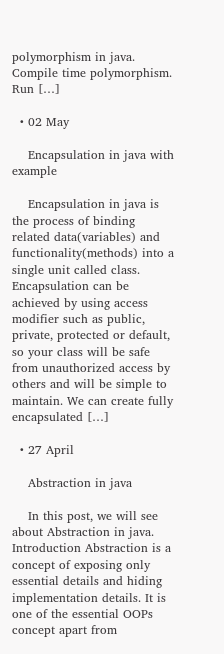polymorphism in java. Compile time polymorphism. Run […]

  • 02 May

    Encapsulation in java with example

    Encapsulation in java is the process of binding related data(variables) and functionality(methods) into a single unit called class. Encapsulation can be achieved by using access modifier such as public, private, protected or default, so your class will be safe from unauthorized access by others and will be simple to maintain. We can create fully encapsulated […]

  • 27 April

    Abstraction in java

    In this post, we will see about Abstraction in java. Introduction Abstraction is a concept of exposing only essential details and hiding implementation details. It is one of the essential OOPs concept apart from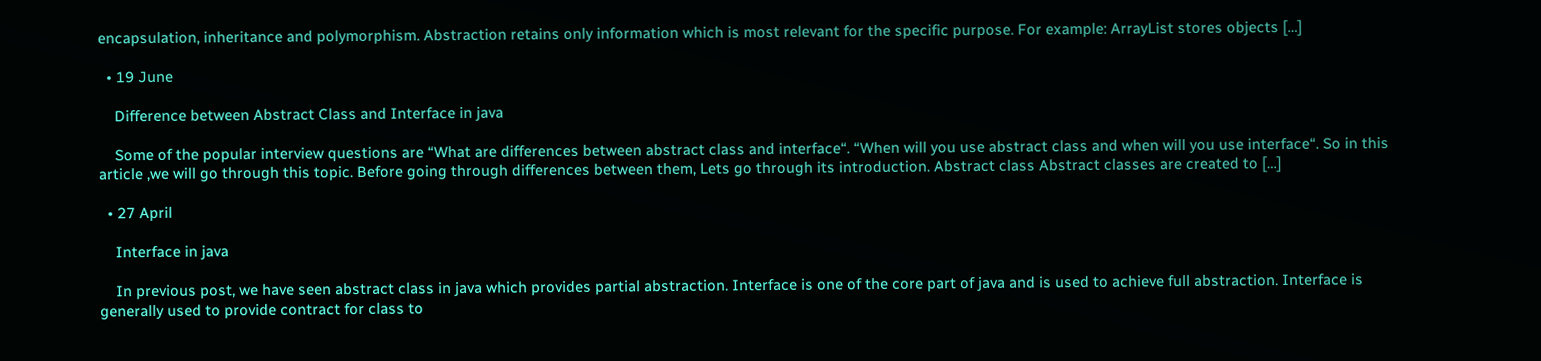encapsulation, inheritance and polymorphism. Abstraction retains only information which is most relevant for the specific purpose. For example: ArrayList stores objects […]

  • 19 June

    Difference between Abstract Class and Interface in java

    Some of the popular interview questions are “What are differences between abstract class and interface“. “When will you use abstract class and when will you use interface“. So in this article ,we will go through this topic. Before going through differences between them, Lets go through its introduction. Abstract class Abstract classes are created to […]

  • 27 April

    Interface in java

    In previous post, we have seen abstract class in java which provides partial abstraction. Interface is one of the core part of java and is used to achieve full abstraction. Interface is generally used to provide contract for class to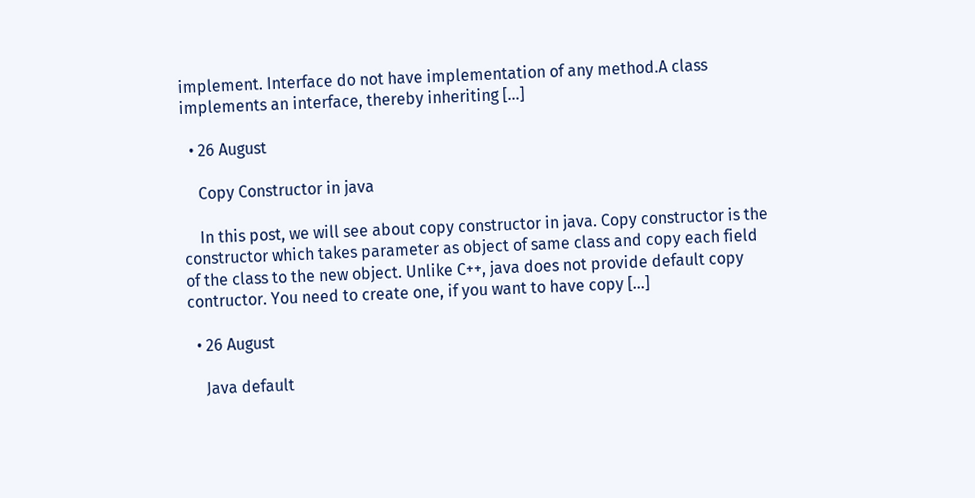implement. Interface do not have implementation of any method.A class implements an interface, thereby inheriting […]

  • 26 August

    Copy Constructor in java

    In this post, we will see about copy constructor in java. Copy constructor is the constructor which takes parameter as object of same class and copy each field of the class to the new object. Unlike C++, java does not provide default copy contructor. You need to create one, if you want to have copy […]

  • 26 August

    Java default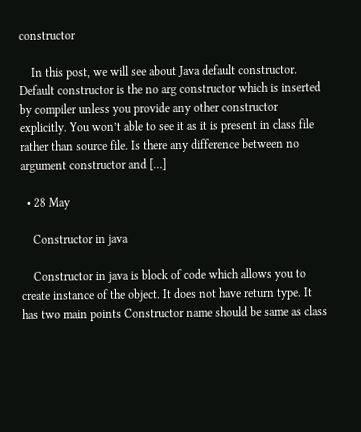constructor

    In this post, we will see about Java default constructor. Default constructor is the no arg constructor which is inserted by compiler unless you provide any other constructor explicitly. You won’t able to see it as it is present in class file rather than source file. Is there any difference between no argument constructor and […]

  • 28 May

    Constructor in java

    Constructor in java is block of code which allows you to create instance of the object. It does not have return type. It has two main points Constructor name should be same as class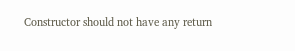Constructor should not have any return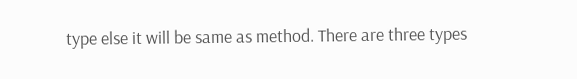type else it will be same as method. There are three types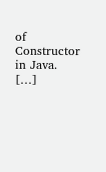of Constructor in Java. […]